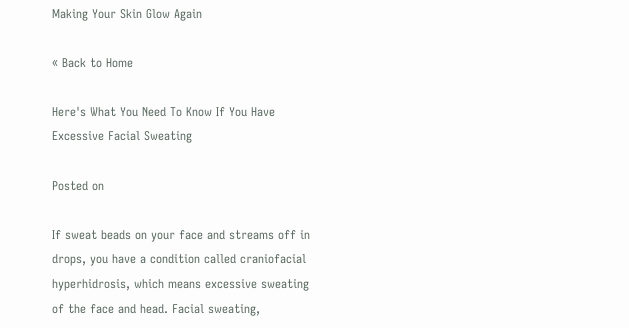Making Your Skin Glow Again

« Back to Home

Here's What You Need To Know If You Have Excessive Facial Sweating

Posted on

If sweat beads on your face and streams off in drops, you have a condition called craniofacial hyperhidrosis, which means excessive sweating of the face and head. Facial sweating,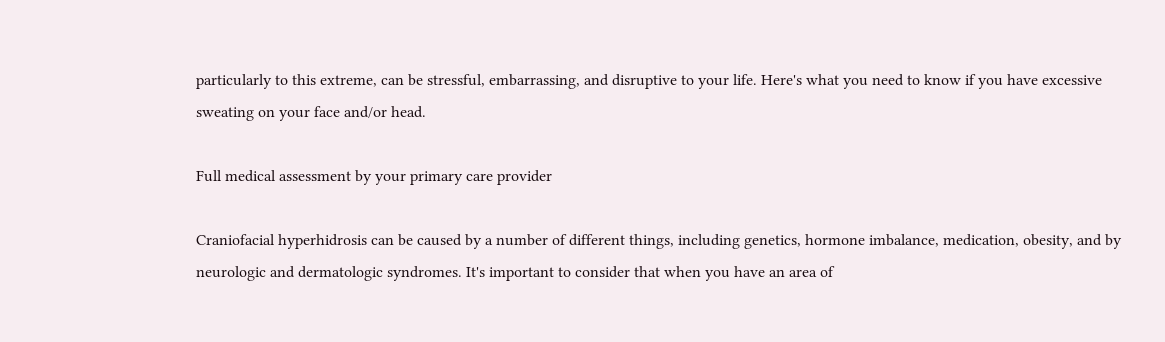particularly to this extreme, can be stressful, embarrassing, and disruptive to your life. Here's what you need to know if you have excessive sweating on your face and/or head.

Full medical assessment by your primary care provider

Craniofacial hyperhidrosis can be caused by a number of different things, including genetics, hormone imbalance, medication, obesity, and by neurologic and dermatologic syndromes. It's important to consider that when you have an area of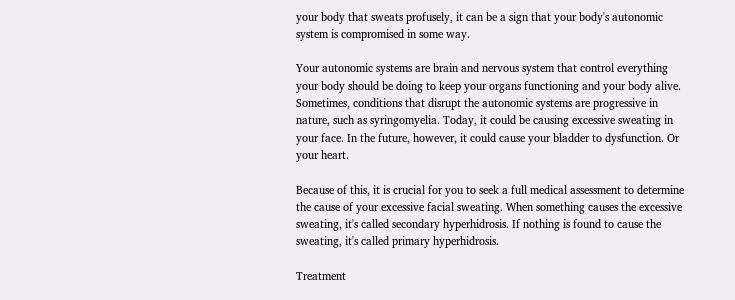your body that sweats profusely, it can be a sign that your body's autonomic system is compromised in some way.

Your autonomic systems are brain and nervous system that control everything your body should be doing to keep your organs functioning and your body alive. Sometimes, conditions that disrupt the autonomic systems are progressive in nature, such as syringomyelia. Today, it could be causing excessive sweating in your face. In the future, however, it could cause your bladder to dysfunction. Or your heart.

Because of this, it is crucial for you to seek a full medical assessment to determine the cause of your excessive facial sweating. When something causes the excessive sweating, it's called secondary hyperhidrosis. If nothing is found to cause the sweating, it's called primary hyperhidrosis.

Treatment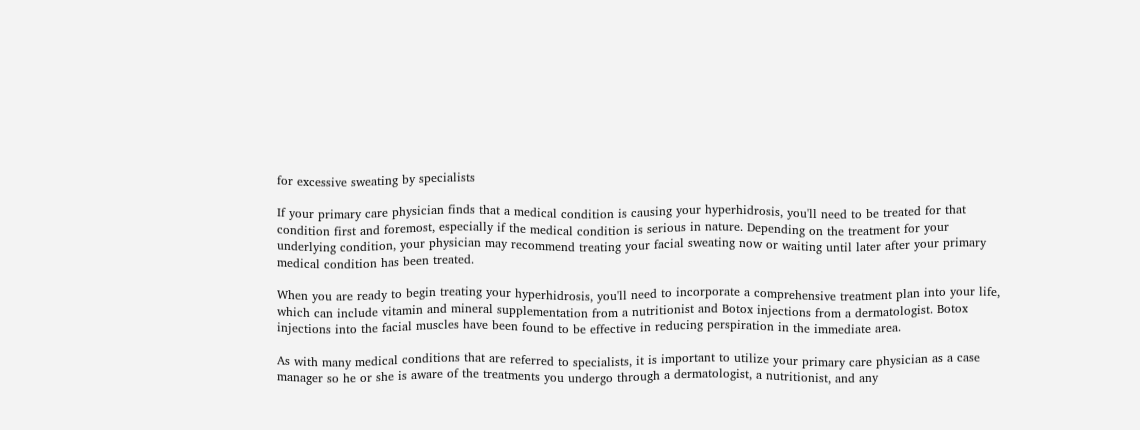for excessive sweating by specialists

If your primary care physician finds that a medical condition is causing your hyperhidrosis, you'll need to be treated for that condition first and foremost, especially if the medical condition is serious in nature. Depending on the treatment for your underlying condition, your physician may recommend treating your facial sweating now or waiting until later after your primary medical condition has been treated.

When you are ready to begin treating your hyperhidrosis, you'll need to incorporate a comprehensive treatment plan into your life, which can include vitamin and mineral supplementation from a nutritionist and Botox injections from a dermatologist. Botox injections into the facial muscles have been found to be effective in reducing perspiration in the immediate area.

As with many medical conditions that are referred to specialists, it is important to utilize your primary care physician as a case manager so he or she is aware of the treatments you undergo through a dermatologist, a nutritionist, and any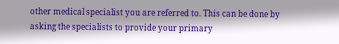other medical specialist you are referred to. This can be done by asking the specialists to provide your primary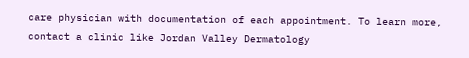care physician with documentation of each appointment. To learn more, contact a clinic like Jordan Valley Dermatology